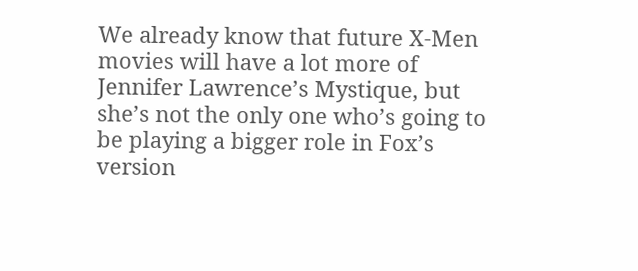We already know that future X-Men movies will have a lot more of Jennifer Lawrence’s Mystique, but she’s not the only one who’s going to be playing a bigger role in Fox’s version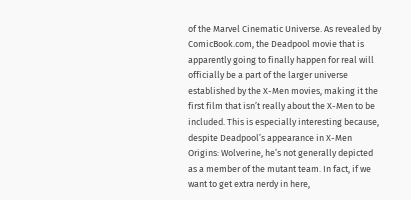of the Marvel Cinematic Universe. As revealed by ComicBook.com, the Deadpool movie that is apparently going to finally happen for real will officially be a part of the larger universe established by the X-Men movies, making it the first film that isn’t really about the X-Men to be included. This is especially interesting because, despite Deadpool’s appearance in X-Men Origins: Wolverine, he’s not generally depicted as a member of the mutant team. In fact, if we want to get extra nerdy in here,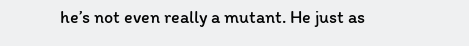he’s not even really a mutant. He just as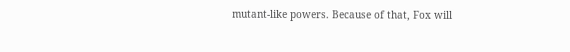mutant-like powers. Because of that, Fox will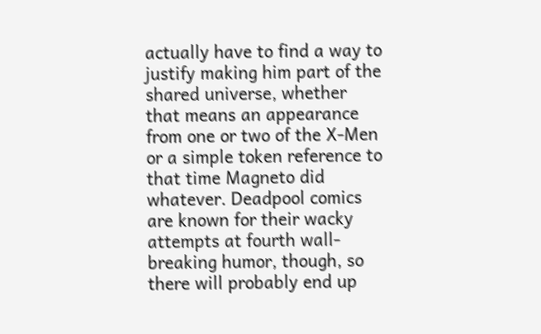actually have to find a way to justify making him part of the shared universe, whether that means an appearance from one or two of the X-Men or a simple token reference to that time Magneto did whatever. Deadpool comics are known for their wacky attempts at fourth wall-breaking humor, though, so there will probably end up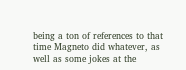being a ton of references to that time Magneto did whatever, as well as some jokes at the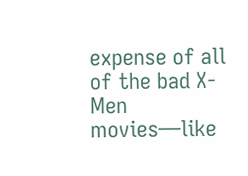expense of all of the bad X-Men movies—like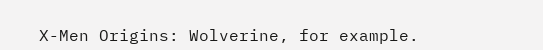X-Men Origins: Wolverine, for example.